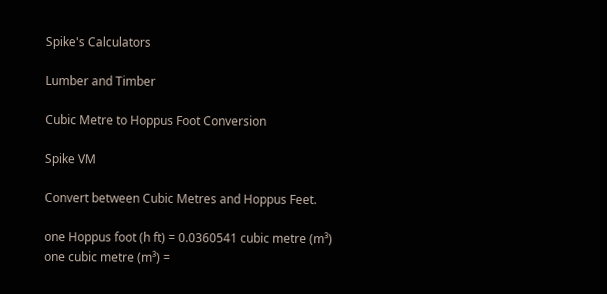Spike's Calculators

Lumber and Timber

Cubic Metre to Hoppus Foot Conversion

Spike VM

Convert between Cubic Metres and Hoppus Feet.

one Hoppus foot (h ft) = 0.0360541 cubic metre (m³)
one cubic metre (m³) =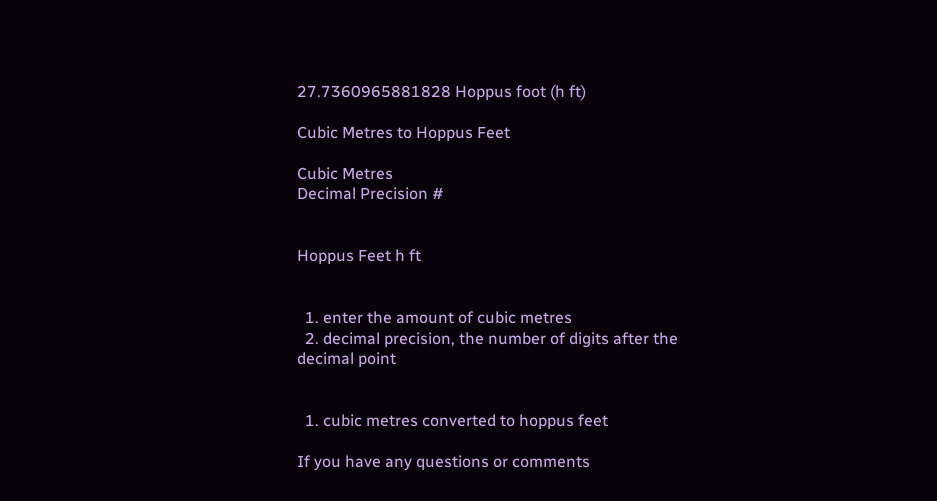27.7360965881828 Hoppus foot (h ft)

Cubic Metres to Hoppus Feet

Cubic Metres
Decimal Precision #


Hoppus Feet h ft


  1. enter the amount of cubic metres
  2. decimal precision, the number of digits after the decimal point


  1. cubic metres converted to hoppus feet

If you have any questions or comments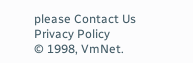please Contact Us
Privacy Policy
© 1998, VmNet.